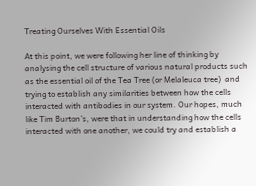Treating Ourselves With Essential Oils

At this point, we were following her line of thinking by analysing the cell structure of various natural products such as the essential oil of the Tea Tree (or Melaleuca tree)  and trying to establish any similarities between how the cells interacted with antibodies in our system. Our hopes, much like Tim Burton’s, were that in understanding how the cells interacted with one another, we could try and establish a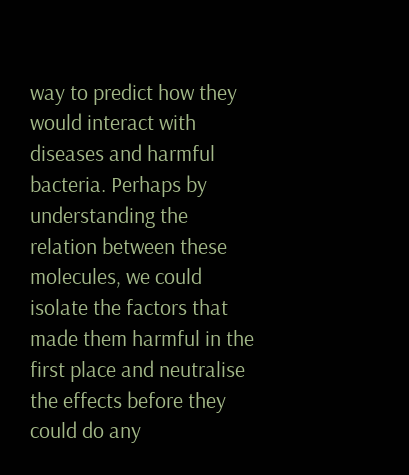way to predict how they would interact with diseases and harmful bacteria. Perhaps by understanding the relation between these molecules, we could isolate the factors that made them harmful in the first place and neutralise the effects before they could do any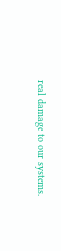real damage to our systems.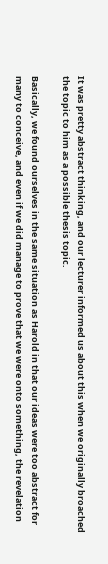It was pretty abstract thinking, and our lecturer informed us about this when we originally broached the topic to him as a possible thesis topic.

Basically, we found ourselves in the same situation as Harold in that our ideas were too abstract for many to conceive, and even if we did manage to prove that we were onto something, the revelation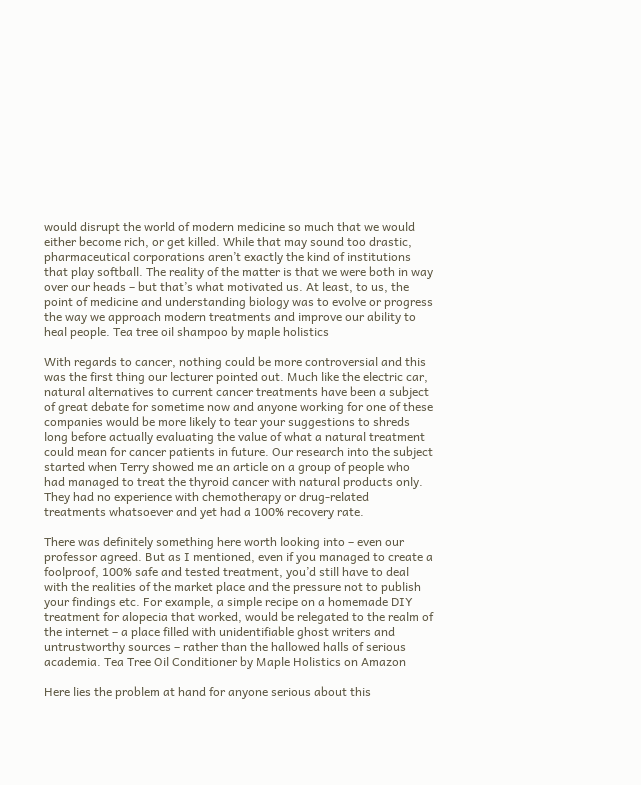would disrupt the world of modern medicine so much that we would either become rich, or get killed. While that may sound too drastic, pharmaceutical corporations aren’t exactly the kind of institutions that play softball. The reality of the matter is that we were both in way over our heads – but that’s what motivated us. At least, to us, the point of medicine and understanding biology was to evolve or progress the way we approach modern treatments and improve our ability to heal people. Tea tree oil shampoo by maple holistics

With regards to cancer, nothing could be more controversial and this was the first thing our lecturer pointed out. Much like the electric car, natural alternatives to current cancer treatments have been a subject of great debate for sometime now and anyone working for one of these companies would be more likely to tear your suggestions to shreds long before actually evaluating the value of what a natural treatment could mean for cancer patients in future. Our research into the subject started when Terry showed me an article on a group of people who had managed to treat the thyroid cancer with natural products only. They had no experience with chemotherapy or drug-related treatments whatsoever and yet had a 100% recovery rate.

There was definitely something here worth looking into – even our professor agreed. But as I mentioned, even if you managed to create a foolproof, 100% safe and tested treatment, you’d still have to deal with the realities of the market place and the pressure not to publish your findings etc. For example, a simple recipe on a homemade DIY treatment for alopecia that worked, would be relegated to the realm of the internet – a place filled with unidentifiable ghost writers and untrustworthy sources – rather than the hallowed halls of serious academia. Tea Tree Oil Conditioner by Maple Holistics on Amazon

Here lies the problem at hand for anyone serious about this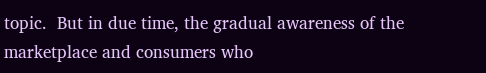topic.  But in due time, the gradual awareness of the marketplace and consumers who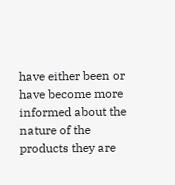have either been or have become more informed about the nature of the products they are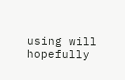using will hopefully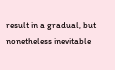result in a gradual, but nonetheless inevitable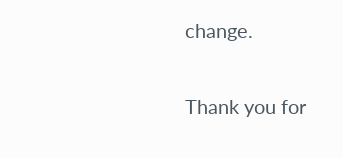change.

Thank you for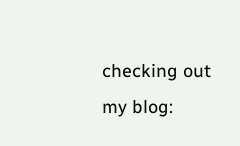checking out my blog: